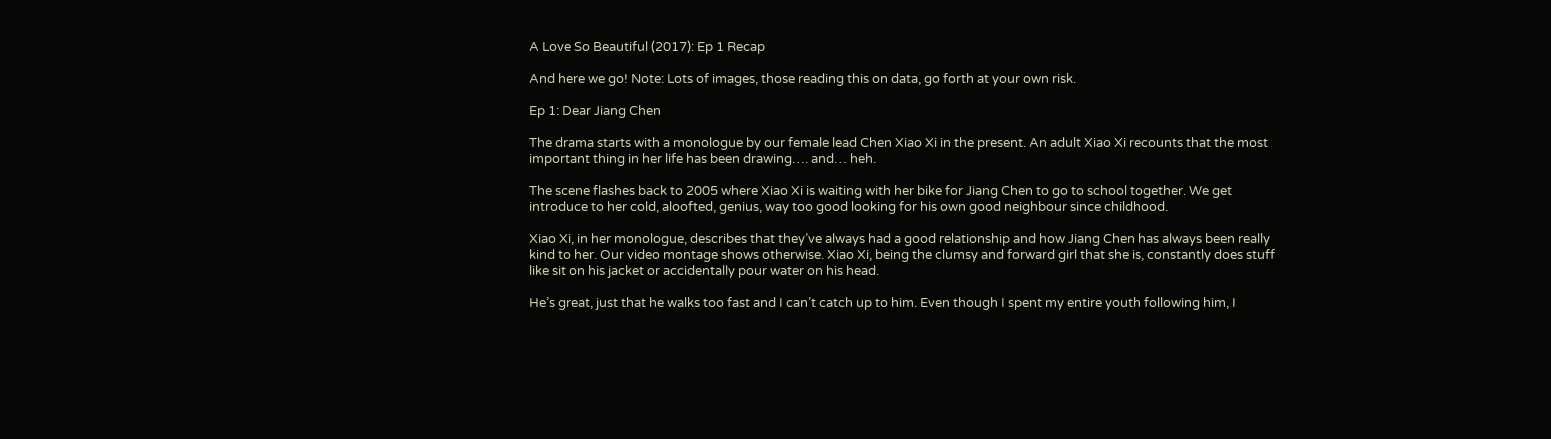A Love So Beautiful (2017): Ep 1 Recap

And here we go! Note: Lots of images, those reading this on data, go forth at your own risk.

Ep 1: Dear Jiang Chen

The drama starts with a monologue by our female lead Chen Xiao Xi in the present. An adult Xiao Xi recounts that the most important thing in her life has been drawing…. and… heh.

The scene flashes back to 2005 where Xiao Xi is waiting with her bike for Jiang Chen to go to school together. We get introduce to her cold, aloofted, genius, way too good looking for his own good neighbour since childhood.

Xiao Xi, in her monologue, describes that they’ve always had a good relationship and how Jiang Chen has always been really kind to her. Our video montage shows otherwise. Xiao Xi, being the clumsy and forward girl that she is, constantly does stuff like sit on his jacket or accidentally pour water on his head.

He’s great, just that he walks too fast and I can’t catch up to him. Even though I spent my entire youth following him, I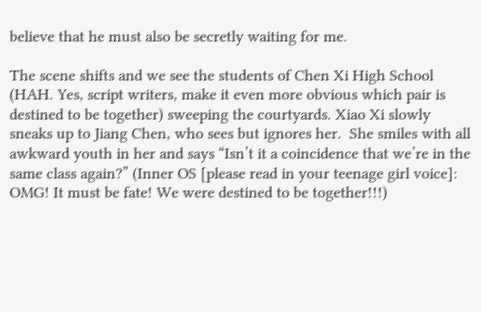believe that he must also be secretly waiting for me.

The scene shifts and we see the students of Chen Xi High School (HAH. Yes, script writers, make it even more obvious which pair is destined to be together) sweeping the courtyards. Xiao Xi slowly sneaks up to Jiang Chen, who sees but ignores her.  She smiles with all awkward youth in her and says “Isn’t it a coincidence that we’re in the same class again?” (Inner OS [please read in your teenage girl voice]: OMG! It must be fate! We were destined to be together!!!)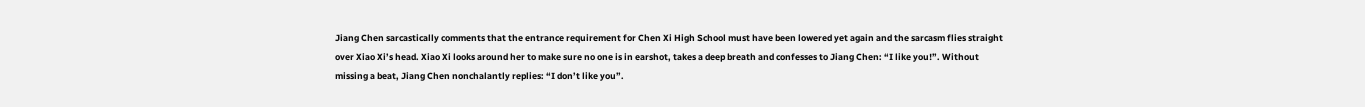Jiang Chen sarcastically comments that the entrance requirement for Chen Xi High School must have been lowered yet again and the sarcasm flies straight over Xiao Xi’s head. Xiao Xi looks around her to make sure no one is in earshot, takes a deep breath and confesses to Jiang Chen: “I like you!”. Without missing a beat, Jiang Chen nonchalantly replies: “I don’t like you”.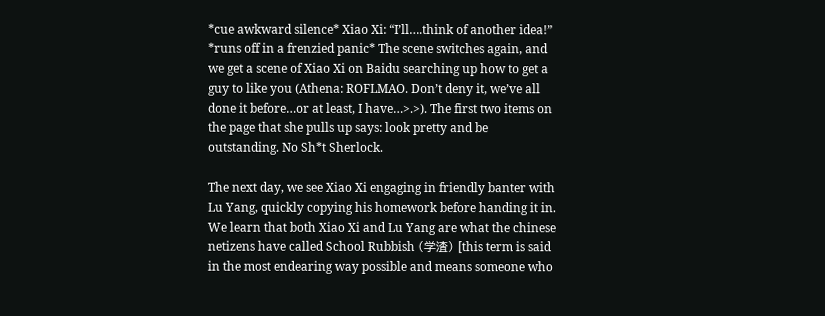*cue awkward silence* Xiao Xi: “I’ll….think of another idea!” *runs off in a frenzied panic* The scene switches again, and we get a scene of Xiao Xi on Baidu searching up how to get a guy to like you (Athena: ROFLMAO. Don’t deny it, we’ve all done it before…or at least, I have…>.>). The first two items on the page that she pulls up says: look pretty and be outstanding. No Sh*t Sherlock.

The next day, we see Xiao Xi engaging in friendly banter with Lu Yang, quickly copying his homework before handing it in. We learn that both Xiao Xi and Lu Yang are what the chinese netizens have called School Rubbish (学渣) [this term is said in the most endearing way possible and means someone who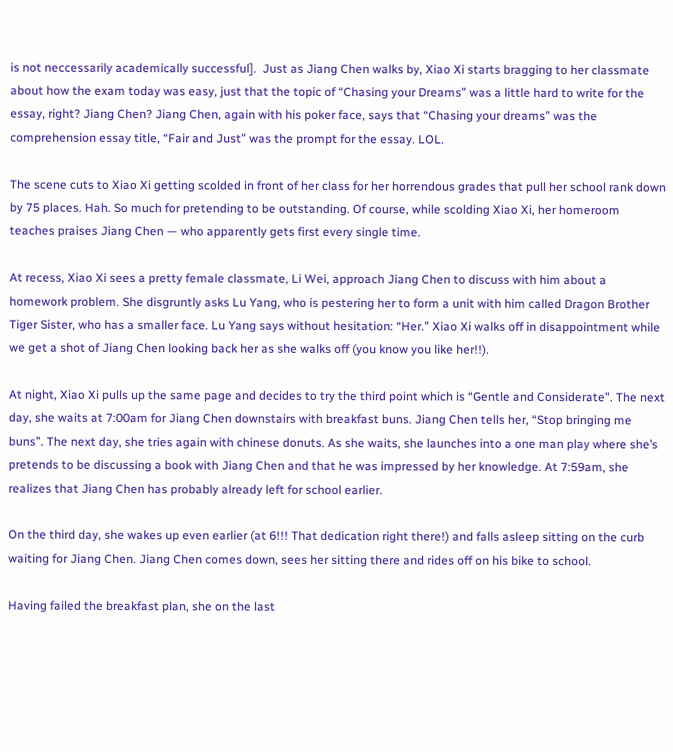is not neccessarily academically successful].  Just as Jiang Chen walks by, Xiao Xi starts bragging to her classmate about how the exam today was easy, just that the topic of “Chasing your Dreams” was a little hard to write for the essay, right? Jiang Chen? Jiang Chen, again with his poker face, says that “Chasing your dreams” was the comprehension essay title, “Fair and Just” was the prompt for the essay. LOL.

The scene cuts to Xiao Xi getting scolded in front of her class for her horrendous grades that pull her school rank down by 75 places. Hah. So much for pretending to be outstanding. Of course, while scolding Xiao Xi, her homeroom teaches praises Jiang Chen — who apparently gets first every single time.

At recess, Xiao Xi sees a pretty female classmate, Li Wei, approach Jiang Chen to discuss with him about a homework problem. She disgruntly asks Lu Yang, who is pestering her to form a unit with him called Dragon Brother Tiger Sister, who has a smaller face. Lu Yang says without hesitation: “Her.” Xiao Xi walks off in disappointment while we get a shot of Jiang Chen looking back her as she walks off (you know you like her!!).

At night, Xiao Xi pulls up the same page and decides to try the third point which is “Gentle and Considerate”. The next day, she waits at 7:00am for Jiang Chen downstairs with breakfast buns. Jiang Chen tells her, “Stop bringing me buns”. The next day, she tries again with chinese donuts. As she waits, she launches into a one man play where she’s pretends to be discussing a book with Jiang Chen and that he was impressed by her knowledge. At 7:59am, she realizes that Jiang Chen has probably already left for school earlier.

On the third day, she wakes up even earlier (at 6!!! That dedication right there!) and falls asleep sitting on the curb waiting for Jiang Chen. Jiang Chen comes down, sees her sitting there and rides off on his bike to school.

Having failed the breakfast plan, she on the last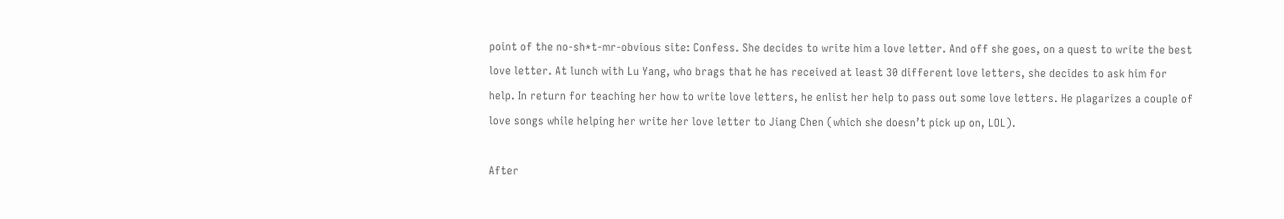point of the no-sh*t-mr-obvious site: Confess. She decides to write him a love letter. And off she goes, on a quest to write the best love letter. At lunch with Lu Yang, who brags that he has received at least 30 different love letters, she decides to ask him for help. In return for teaching her how to write love letters, he enlist her help to pass out some love letters. He plagarizes a couple of love songs while helping her write her love letter to Jiang Chen (which she doesn’t pick up on, LOL).

After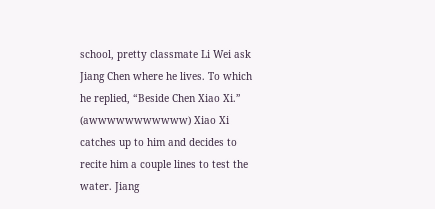school, pretty classmate Li Wei ask Jiang Chen where he lives. To which he replied, “Beside Chen Xiao Xi.” (awwwwwwwwwww) Xiao Xi catches up to him and decides to recite him a couple lines to test the water. Jiang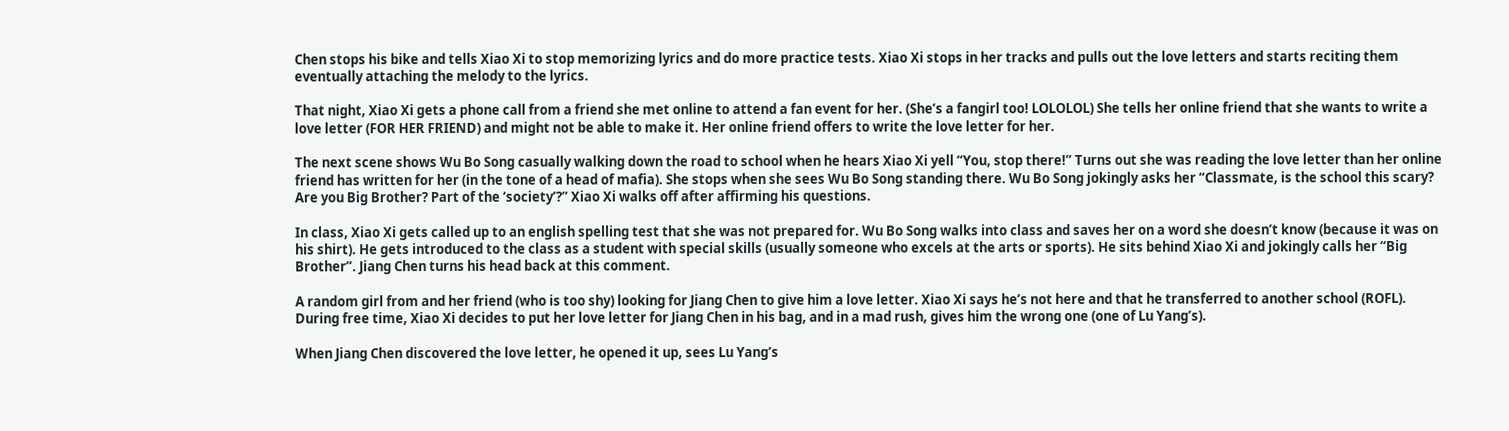Chen stops his bike and tells Xiao Xi to stop memorizing lyrics and do more practice tests. Xiao Xi stops in her tracks and pulls out the love letters and starts reciting them eventually attaching the melody to the lyrics.

That night, Xiao Xi gets a phone call from a friend she met online to attend a fan event for her. (She’s a fangirl too! LOLOLOL) She tells her online friend that she wants to write a love letter (FOR HER FRIEND) and might not be able to make it. Her online friend offers to write the love letter for her.

The next scene shows Wu Bo Song casually walking down the road to school when he hears Xiao Xi yell “You, stop there!” Turns out she was reading the love letter than her online friend has written for her (in the tone of a head of mafia). She stops when she sees Wu Bo Song standing there. Wu Bo Song jokingly asks her “Classmate, is the school this scary? Are you Big Brother? Part of the ‘society’?” Xiao Xi walks off after affirming his questions.

In class, Xiao Xi gets called up to an english spelling test that she was not prepared for. Wu Bo Song walks into class and saves her on a word she doesn’t know (because it was on his shirt). He gets introduced to the class as a student with special skills (usually someone who excels at the arts or sports). He sits behind Xiao Xi and jokingly calls her “Big Brother”. Jiang Chen turns his head back at this comment.

A random girl from and her friend (who is too shy) looking for Jiang Chen to give him a love letter. Xiao Xi says he’s not here and that he transferred to another school (ROFL). During free time, Xiao Xi decides to put her love letter for Jiang Chen in his bag, and in a mad rush, gives him the wrong one (one of Lu Yang’s).

When Jiang Chen discovered the love letter, he opened it up, sees Lu Yang’s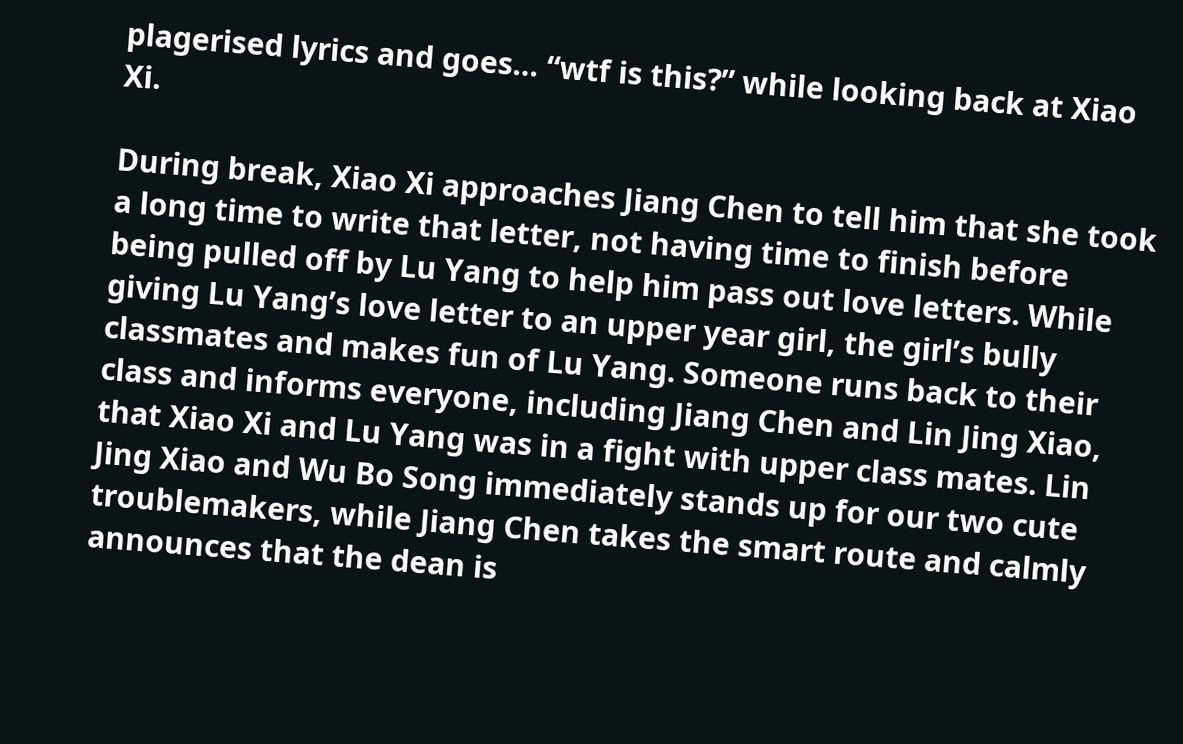plagerised lyrics and goes… “wtf is this?” while looking back at Xiao Xi.

During break, Xiao Xi approaches Jiang Chen to tell him that she took a long time to write that letter, not having time to finish before being pulled off by Lu Yang to help him pass out love letters. While giving Lu Yang’s love letter to an upper year girl, the girl’s bully classmates and makes fun of Lu Yang. Someone runs back to their class and informs everyone, including Jiang Chen and Lin Jing Xiao, that Xiao Xi and Lu Yang was in a fight with upper class mates. Lin Jing Xiao and Wu Bo Song immediately stands up for our two cute troublemakers, while Jiang Chen takes the smart route and calmly announces that the dean is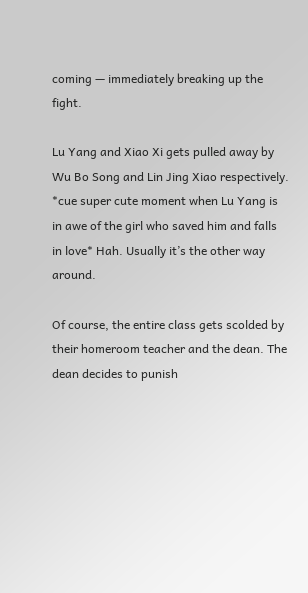coming — immediately breaking up the fight.

Lu Yang and Xiao Xi gets pulled away by Wu Bo Song and Lin Jing Xiao respectively. *cue super cute moment when Lu Yang is in awe of the girl who saved him and falls in love* Hah. Usually it’s the other way around.

Of course, the entire class gets scolded by their homeroom teacher and the dean. The dean decides to punish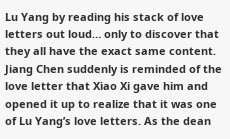Lu Yang by reading his stack of love letters out loud… only to discover that they all have the exact same content. Jiang Chen suddenly is reminded of the love letter that Xiao Xi gave him and opened it up to realize that it was one of Lu Yang’s love letters. As the dean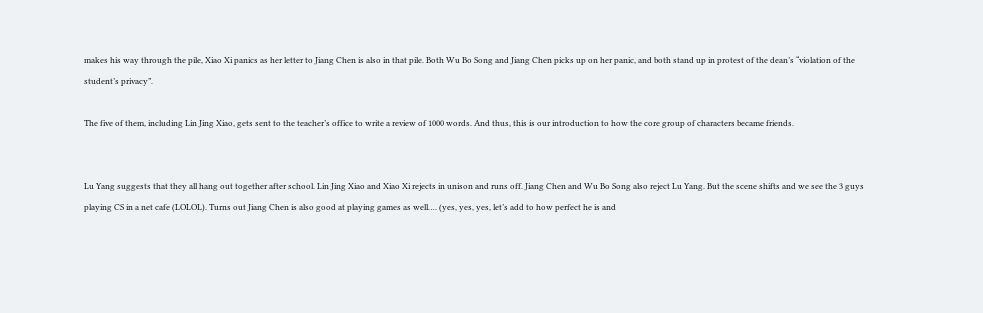makes his way through the pile, Xiao Xi panics as her letter to Jiang Chen is also in that pile. Both Wu Bo Song and Jiang Chen picks up on her panic, and both stand up in protest of the dean’s “violation of the student’s privacy”.

The five of them, including Lin Jing Xiao, gets sent to the teacher’s office to write a review of 1000 words. And thus, this is our introduction to how the core group of characters became friends.


Lu Yang suggests that they all hang out together after school. Lin Jing Xiao and Xiao Xi rejects in unison and runs off. Jiang Chen and Wu Bo Song also reject Lu Yang. But the scene shifts and we see the 3 guys playing CS in a net cafe (LOLOL). Turns out Jiang Chen is also good at playing games as well…. (yes, yes, yes, let’s add to how perfect he is and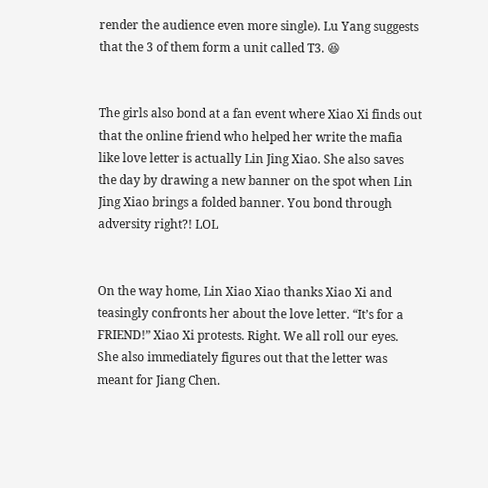render the audience even more single). Lu Yang suggests that the 3 of them form a unit called T3. 😆


The girls also bond at a fan event where Xiao Xi finds out that the online friend who helped her write the mafia like love letter is actually Lin Jing Xiao. She also saves the day by drawing a new banner on the spot when Lin Jing Xiao brings a folded banner. You bond through adversity right?! LOL


On the way home, Lin Xiao Xiao thanks Xiao Xi and teasingly confronts her about the love letter. “It’s for a FRIEND!” Xiao Xi protests. Right. We all roll our eyes. She also immediately figures out that the letter was meant for Jiang Chen.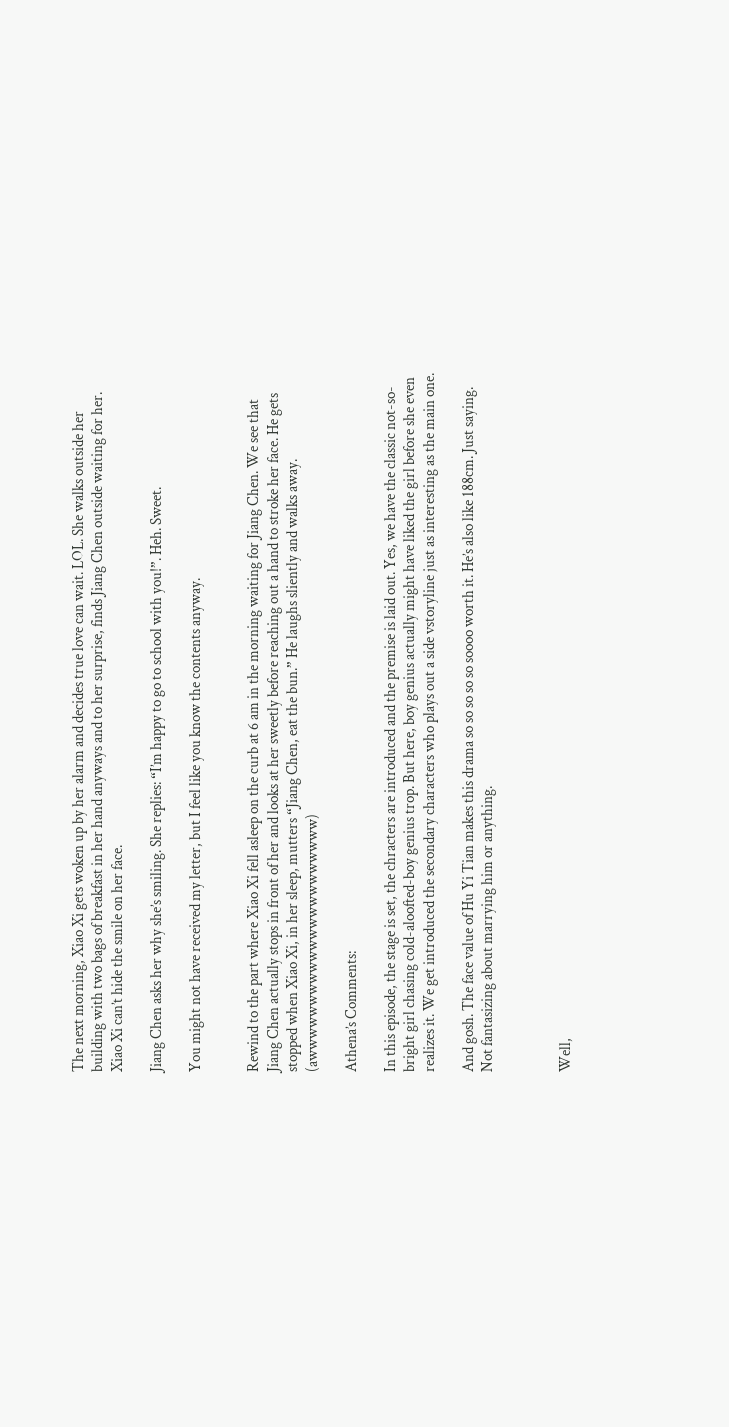The next morning, Xiao Xi gets woken up by her alarm and decides true love can wait. LOL. She walks outside her building with two bags of breakfast in her hand anyways and to her surprise, finds Jiang Chen outside waiting for her. Xiao Xi can’t hide the smile on her face.

Jiang Chen asks her why she’s smiling. She replies: “I’m happy to go to school with you!”. Heh. Sweet.

You might not have received my letter, but I feel like you know the contents anyway.


Rewind to the part where Xiao Xi fell asleep on the curb at 6 am in the morning waiting for Jiang Chen. We see that Jiang Chen actually stops in front of her and looks at her sweetly before reaching out a hand to stroke her face. He gets stopped when Xiao Xi, in her sleep, mutters “Jiang Chen, eat the bun.” He laughs sliently and walks away. (awwwwwwwwwwwwwwwwwwwwww)

Athena’s Comments:

In this episode, the stage is set, the chracters are introduced and the premise is laid out. Yes, we have the classic not-so-bright girl chasing cold-aloofted-boy genius trop. But here, boy genius actually might have liked the girl before she even realizes it. We get introduced the secondary characters who plays out a side vstoryline just as interesting as the main one.

And gosh. The face value of Hu Yi Tian makes this drama so so so so so soooo worth it. He’s also like 188cm. Just saying. Not fantasizing about marrying him or anything.



Well,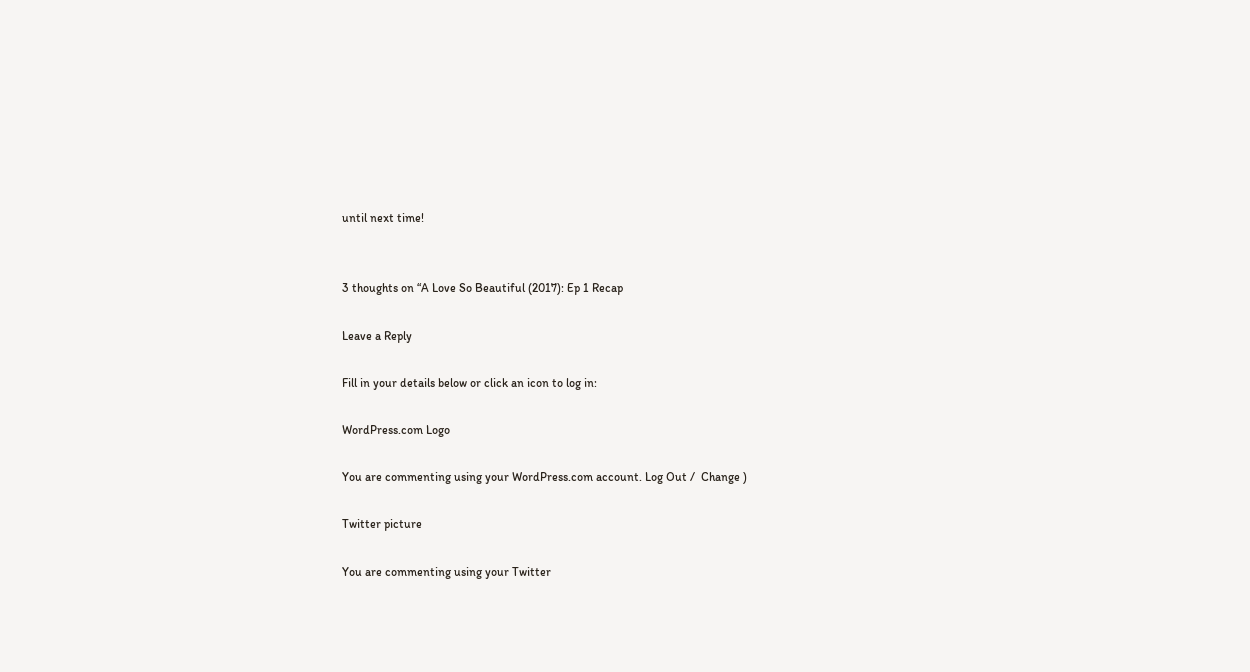until next time!


3 thoughts on “A Love So Beautiful (2017): Ep 1 Recap

Leave a Reply

Fill in your details below or click an icon to log in:

WordPress.com Logo

You are commenting using your WordPress.com account. Log Out /  Change )

Twitter picture

You are commenting using your Twitter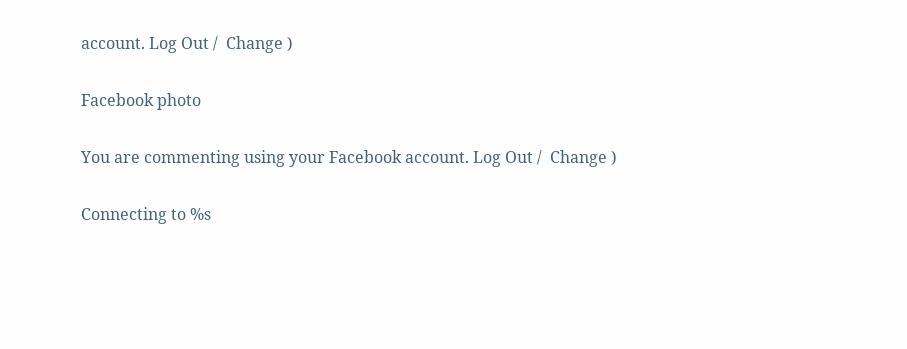account. Log Out /  Change )

Facebook photo

You are commenting using your Facebook account. Log Out /  Change )

Connecting to %s